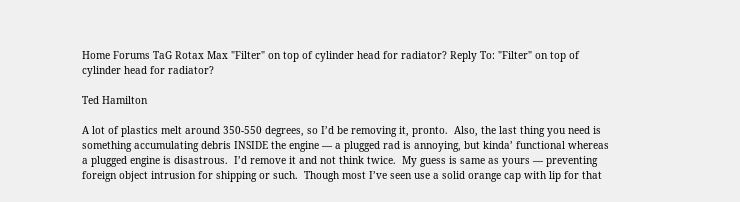Home Forums TaG Rotax Max "Filter" on top of cylinder head for radiator? Reply To: "Filter" on top of cylinder head for radiator?

Ted Hamilton

A lot of plastics melt around 350-550 degrees, so I’d be removing it, pronto.  Also, the last thing you need is something accumulating debris INSIDE the engine — a plugged rad is annoying, but kinda’ functional whereas a plugged engine is disastrous.  I’d remove it and not think twice.  My guess is same as yours — preventing foreign object intrusion for shipping or such.  Though most I’ve seen use a solid orange cap with lip for that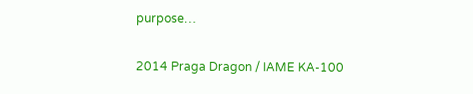purpose…

2014 Praga Dragon / IAME KA-100